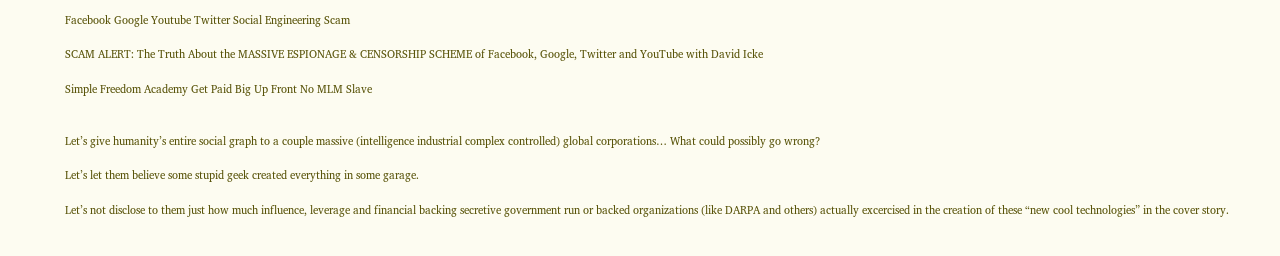Facebook Google Youtube Twitter Social Engineering Scam

SCAM ALERT: The Truth About the MASSIVE ESPIONAGE & CENSORSHIP SCHEME of Facebook, Google, Twitter and YouTube with David Icke

Simple Freedom Academy Get Paid Big Up Front No MLM Slave


Let’s give humanity’s entire social graph to a couple massive (intelligence industrial complex controlled) global corporations… What could possibly go wrong?

Let’s let them believe some stupid geek created everything in some garage.

Let’s not disclose to them just how much influence, leverage and financial backing secretive government run or backed organizations (like DARPA and others) actually excercised in the creation of these “new cool technologies” in the cover story.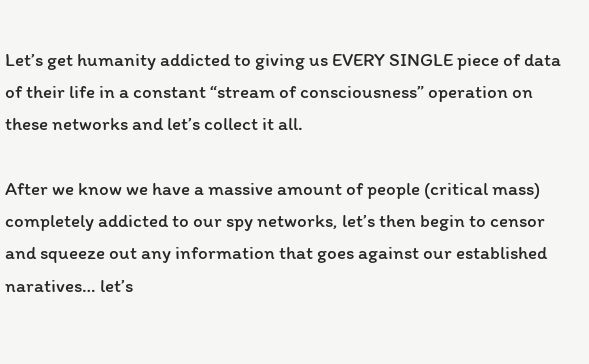Let’s get humanity addicted to giving us EVERY SINGLE piece of data of their life in a constant “stream of consciousness” operation on these networks and let’s collect it all.

After we know we have a massive amount of people (critical mass) completely addicted to our spy networks, let’s then begin to censor and squeeze out any information that goes against our established naratives… let’s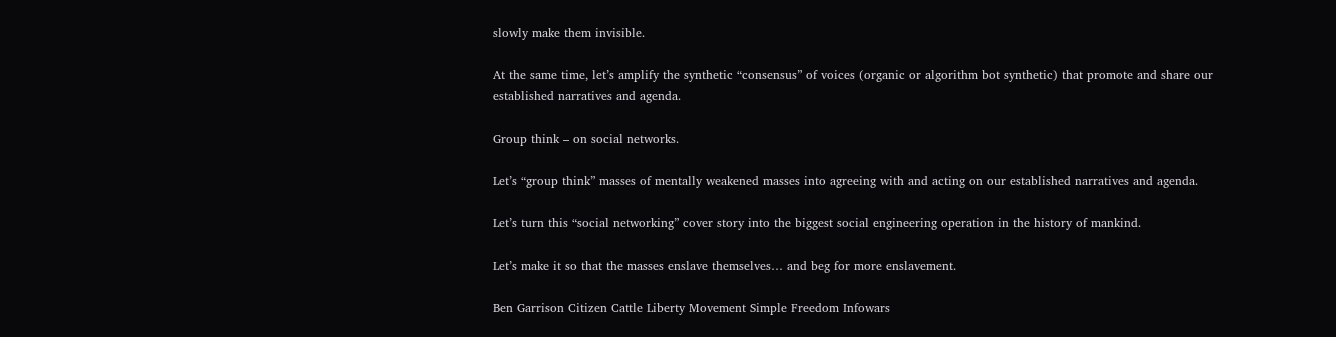slowly make them invisible.

At the same time, let’s amplify the synthetic “consensus” of voices (organic or algorithm bot synthetic) that promote and share our established narratives and agenda.

Group think – on social networks.

Let’s “group think” masses of mentally weakened masses into agreeing with and acting on our established narratives and agenda.

Let’s turn this “social networking” cover story into the biggest social engineering operation in the history of mankind.

Let’s make it so that the masses enslave themselves… and beg for more enslavement.

Ben Garrison Citizen Cattle Liberty Movement Simple Freedom Infowars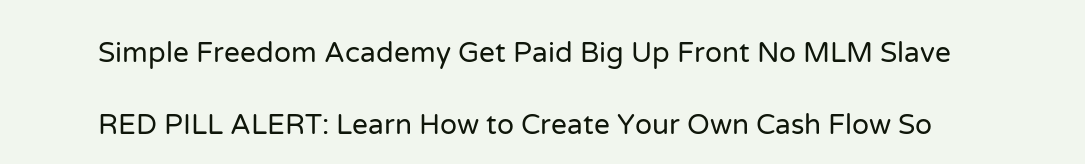Simple Freedom Academy Get Paid Big Up Front No MLM Slave

RED PILL ALERT: Learn How to Create Your Own Cash Flow So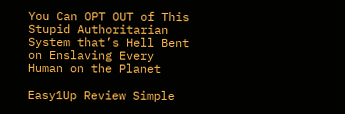You Can OPT OUT of This Stupid Authoritarian System that’s Hell Bent on Enslaving Every Human on the Planet

Easy1Up Review Simple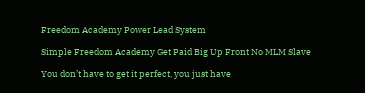Freedom Academy Power Lead System

Simple Freedom Academy Get Paid Big Up Front No MLM Slave

You don’t have to get it perfect, you just have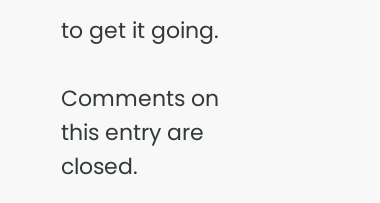to get it going.

Comments on this entry are closed.